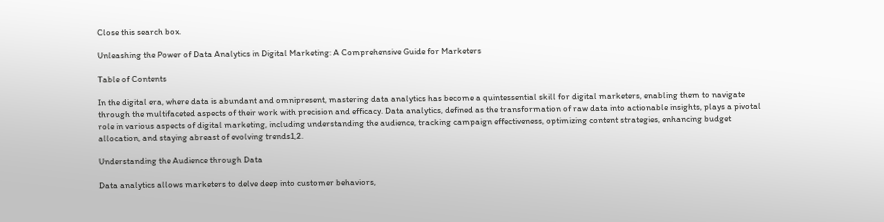Close this search box.

Unleashing the Power of Data Analytics in Digital Marketing: A Comprehensive Guide for Marketers

Table of Contents

In the digital era, where data is abundant and omnipresent, mastering data analytics has become a quintessential skill for digital marketers, enabling them to navigate through the multifaceted aspects of their work with precision and efficacy. Data analytics, defined as the transformation of raw data into actionable insights, plays a pivotal role in various aspects of digital marketing, including understanding the audience, tracking campaign effectiveness, optimizing content strategies, enhancing budget allocation, and staying abreast of evolving trends1,2.

Understanding the Audience through Data

Data analytics allows marketers to delve deep into customer behaviors,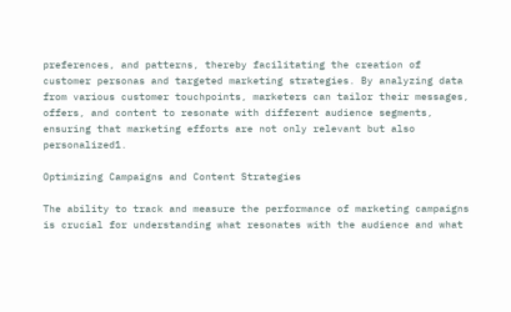preferences, and patterns, thereby facilitating the creation of customer personas and targeted marketing strategies. By analyzing data from various customer touchpoints, marketers can tailor their messages, offers, and content to resonate with different audience segments, ensuring that marketing efforts are not only relevant but also personalized1.

Optimizing Campaigns and Content Strategies

The ability to track and measure the performance of marketing campaigns is crucial for understanding what resonates with the audience and what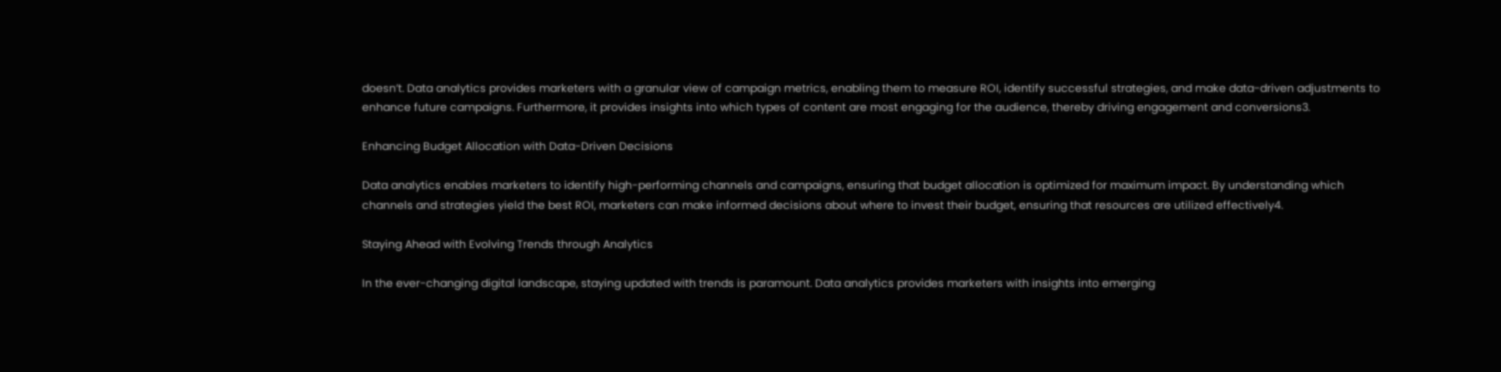doesn’t. Data analytics provides marketers with a granular view of campaign metrics, enabling them to measure ROI, identify successful strategies, and make data-driven adjustments to enhance future campaigns. Furthermore, it provides insights into which types of content are most engaging for the audience, thereby driving engagement and conversions3.

Enhancing Budget Allocation with Data-Driven Decisions

Data analytics enables marketers to identify high-performing channels and campaigns, ensuring that budget allocation is optimized for maximum impact. By understanding which channels and strategies yield the best ROI, marketers can make informed decisions about where to invest their budget, ensuring that resources are utilized effectively4.

Staying Ahead with Evolving Trends through Analytics

In the ever-changing digital landscape, staying updated with trends is paramount. Data analytics provides marketers with insights into emerging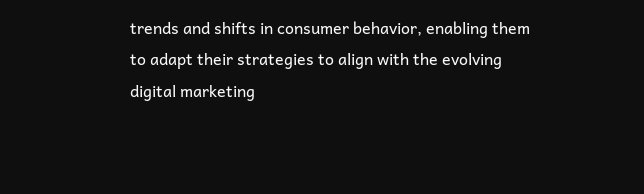trends and shifts in consumer behavior, enabling them to adapt their strategies to align with the evolving digital marketing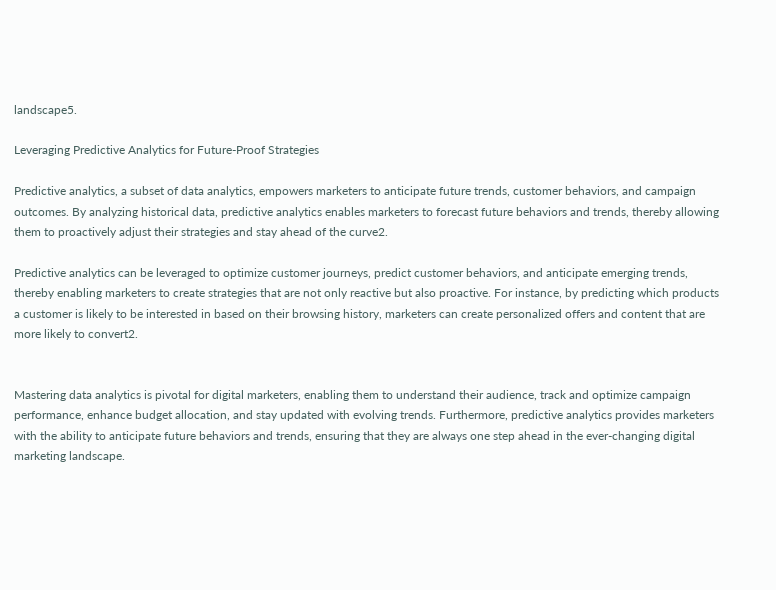landscape5.

Leveraging Predictive Analytics for Future-Proof Strategies

Predictive analytics, a subset of data analytics, empowers marketers to anticipate future trends, customer behaviors, and campaign outcomes. By analyzing historical data, predictive analytics enables marketers to forecast future behaviors and trends, thereby allowing them to proactively adjust their strategies and stay ahead of the curve2.

Predictive analytics can be leveraged to optimize customer journeys, predict customer behaviors, and anticipate emerging trends, thereby enabling marketers to create strategies that are not only reactive but also proactive. For instance, by predicting which products a customer is likely to be interested in based on their browsing history, marketers can create personalized offers and content that are more likely to convert2.


Mastering data analytics is pivotal for digital marketers, enabling them to understand their audience, track and optimize campaign performance, enhance budget allocation, and stay updated with evolving trends. Furthermore, predictive analytics provides marketers with the ability to anticipate future behaviors and trends, ensuring that they are always one step ahead in the ever-changing digital marketing landscape.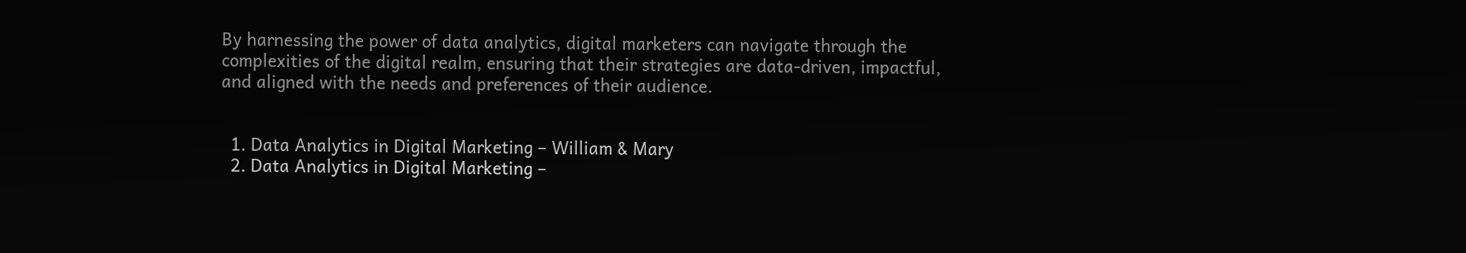By harnessing the power of data analytics, digital marketers can navigate through the complexities of the digital realm, ensuring that their strategies are data-driven, impactful, and aligned with the needs and preferences of their audience.


  1. Data Analytics in Digital Marketing – William & Mary
  2. Data Analytics in Digital Marketing –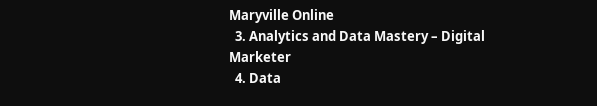Maryville Online
  3. Analytics and Data Mastery – Digital Marketer
  4. Data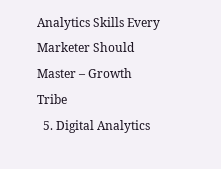Analytics Skills Every Marketer Should Master – Growth Tribe
  5. Digital Analytics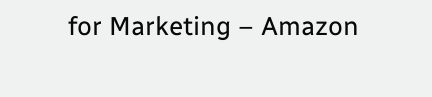for Marketing – Amazon